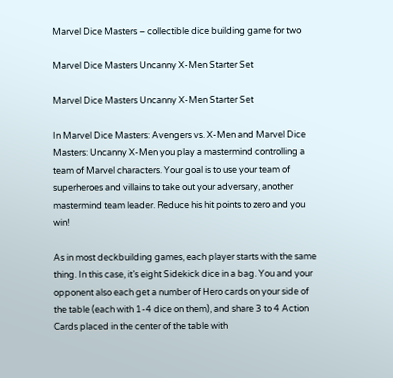Marvel Dice Masters – collectible dice building game for two

Marvel Dice Masters Uncanny X-Men Starter Set

Marvel Dice Masters Uncanny X-Men Starter Set

In Marvel Dice Masters: Avengers vs. X-Men and Marvel Dice Masters: Uncanny X-Men you play a mastermind controlling a team of Marvel characters. Your goal is to use your team of superheroes and villains to take out your adversary, another mastermind team leader. Reduce his hit points to zero and you win!

As in most deckbuilding games, each player starts with the same thing. In this case, it’s eight Sidekick dice in a bag. You and your opponent also each get a number of Hero cards on your side of the table (each with 1-4 dice on them), and share 3 to 4 Action Cards placed in the center of the table with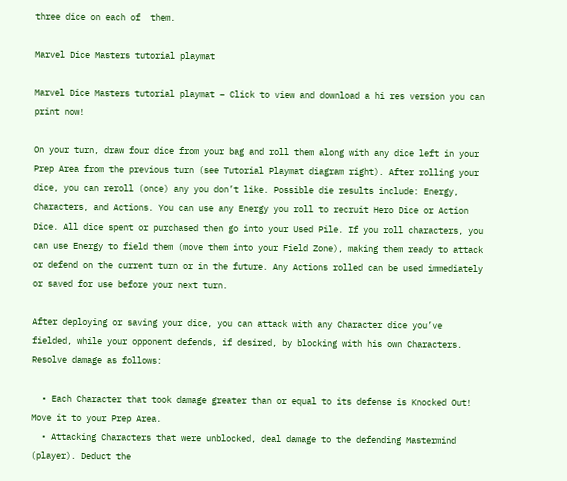three dice on each of  them.

Marvel Dice Masters tutorial playmat

Marvel Dice Masters tutorial playmat – Click to view and download a hi res version you can print now!

On your turn, draw four dice from your bag and roll them along with any dice left in your Prep Area from the previous turn (see Tutorial Playmat diagram right). After rolling your dice, you can reroll (once) any you don’t like. Possible die results include: Energy, Characters, and Actions. You can use any Energy you roll to recruit Hero Dice or Action Dice. All dice spent or purchased then go into your Used Pile. If you roll characters, you can use Energy to field them (move them into your Field Zone), making them ready to attack or defend on the current turn or in the future. Any Actions rolled can be used immediately or saved for use before your next turn.

After deploying or saving your dice, you can attack with any Character dice you’ve fielded, while your opponent defends, if desired, by blocking with his own Characters. Resolve damage as follows:

  • Each Character that took damage greater than or equal to its defense is Knocked Out! Move it to your Prep Area.
  • Attacking Characters that were unblocked, deal damage to the defending Mastermind (player). Deduct the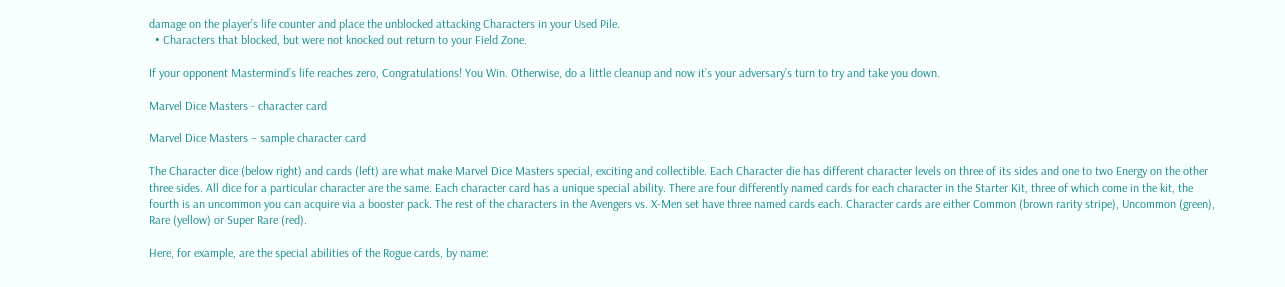damage on the player’s life counter and place the unblocked attacking Characters in your Used Pile.
  • Characters that blocked, but were not knocked out return to your Field Zone.

If your opponent Mastermind’s life reaches zero, Congratulations! You Win. Otherwise, do a little cleanup and now it’s your adversary’s turn to try and take you down.

Marvel Dice Masters - character card

Marvel Dice Masters – sample character card

The Character dice (below right) and cards (left) are what make Marvel Dice Masters special, exciting and collectible. Each Character die has different character levels on three of its sides and one to two Energy on the other three sides. All dice for a particular character are the same. Each character card has a unique special ability. There are four differently named cards for each character in the Starter Kit, three of which come in the kit, the fourth is an uncommon you can acquire via a booster pack. The rest of the characters in the Avengers vs. X-Men set have three named cards each. Character cards are either Common (brown rarity stripe), Uncommon (green), Rare (yellow) or Super Rare (red).

Here, for example, are the special abilities of the Rogue cards, by name: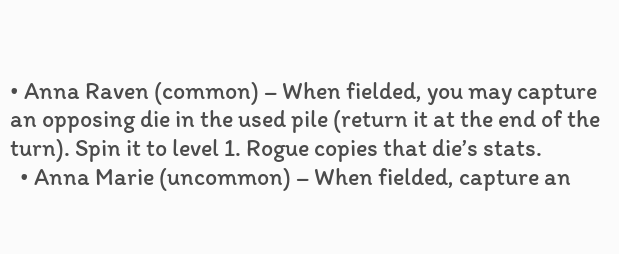• Anna Raven (common) – When fielded, you may capture an opposing die in the used pile (return it at the end of the turn). Spin it to level 1. Rogue copies that die’s stats.
  • Anna Marie (uncommon) – When fielded, capture an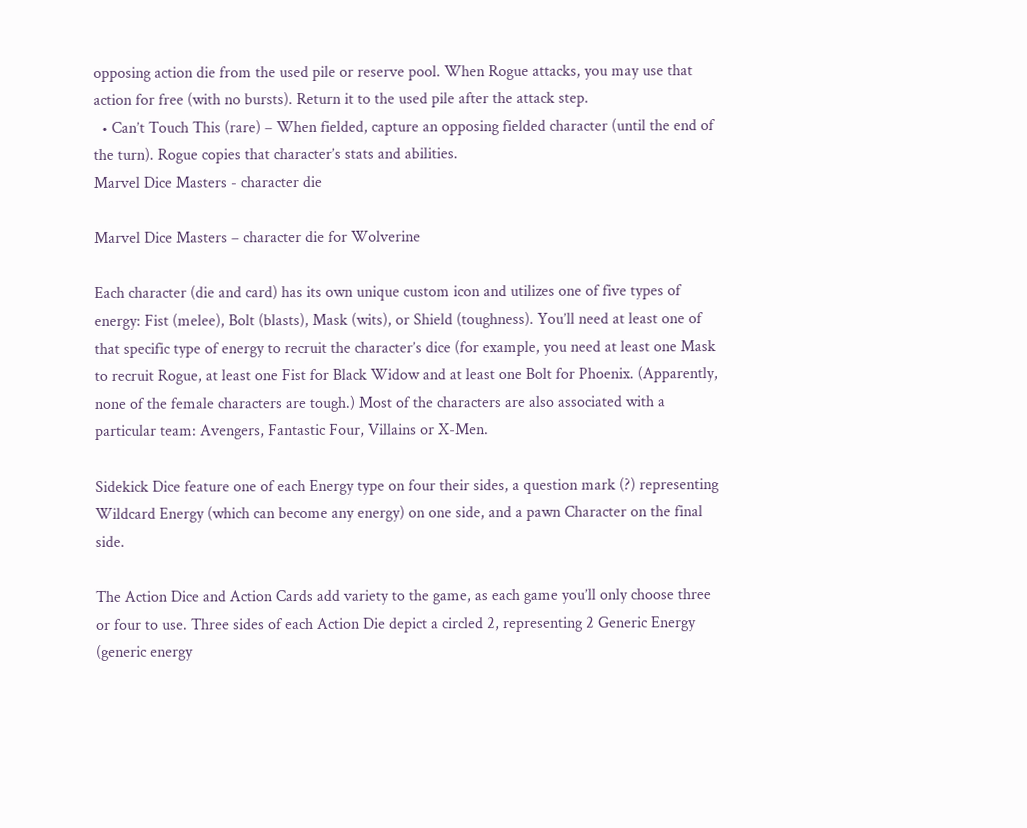opposing action die from the used pile or reserve pool. When Rogue attacks, you may use that action for free (with no bursts). Return it to the used pile after the attack step.
  • Can’t Touch This (rare) – When fielded, capture an opposing fielded character (until the end of the turn). Rogue copies that character’s stats and abilities.
Marvel Dice Masters - character die

Marvel Dice Masters – character die for Wolverine

Each character (die and card) has its own unique custom icon and utilizes one of five types of energy: Fist (melee), Bolt (blasts), Mask (wits), or Shield (toughness). You’ll need at least one of that specific type of energy to recruit the character’s dice (for example, you need at least one Mask to recruit Rogue, at least one Fist for Black Widow and at least one Bolt for Phoenix. (Apparently, none of the female characters are tough.) Most of the characters are also associated with a particular team: Avengers, Fantastic Four, Villains or X-Men.

Sidekick Dice feature one of each Energy type on four their sides, a question mark (?) representing Wildcard Energy (which can become any energy) on one side, and a pawn Character on the final side.

The Action Dice and Action Cards add variety to the game, as each game you’ll only choose three or four to use. Three sides of each Action Die depict a circled 2, representing 2 Generic Energy (generic energy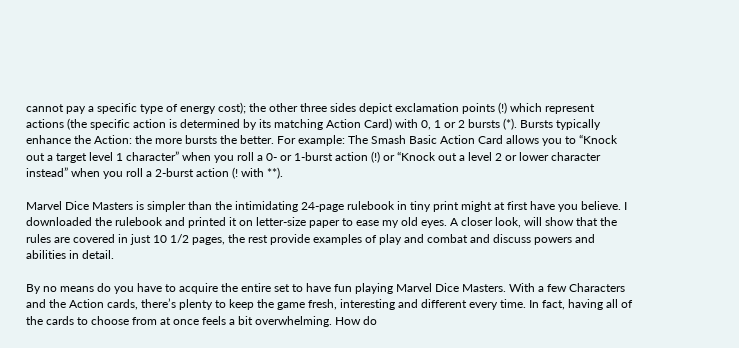cannot pay a specific type of energy cost); the other three sides depict exclamation points (!) which represent actions (the specific action is determined by its matching Action Card) with 0, 1 or 2 bursts (*). Bursts typically enhance the Action: the more bursts the better. For example: The Smash Basic Action Card allows you to “Knock out a target level 1 character” when you roll a 0- or 1-burst action (!) or “Knock out a level 2 or lower character instead” when you roll a 2-burst action (! with **).

Marvel Dice Masters is simpler than the intimidating 24-page rulebook in tiny print might at first have you believe. I downloaded the rulebook and printed it on letter-size paper to ease my old eyes. A closer look, will show that the rules are covered in just 10 1/2 pages, the rest provide examples of play and combat and discuss powers and abilities in detail.

By no means do you have to acquire the entire set to have fun playing Marvel Dice Masters. With a few Characters and the Action cards, there’s plenty to keep the game fresh, interesting and different every time. In fact, having all of the cards to choose from at once feels a bit overwhelming. How do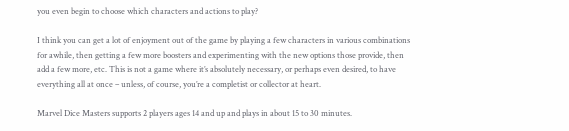you even begin to choose which characters and actions to play?

I think you can get a lot of enjoyment out of the game by playing a few characters in various combinations for awhile, then getting a few more boosters and experimenting with the new options those provide, then add a few more, etc. This is not a game where it’s absolutely necessary, or perhaps even desired, to have everything all at once – unless, of course, you’re a completist or collector at heart.

Marvel Dice Masters supports 2 players ages 14 and up and plays in about 15 to 30 minutes.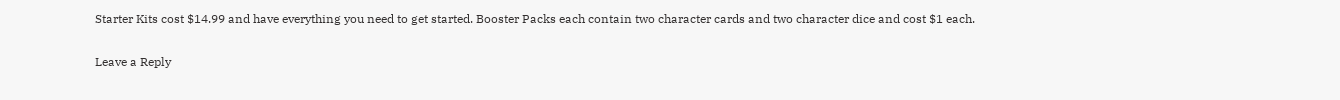Starter Kits cost $14.99 and have everything you need to get started. Booster Packs each contain two character cards and two character dice and cost $1 each.

Leave a Reply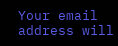Your email address will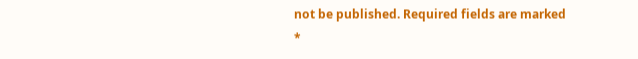not be published. Required fields are marked *